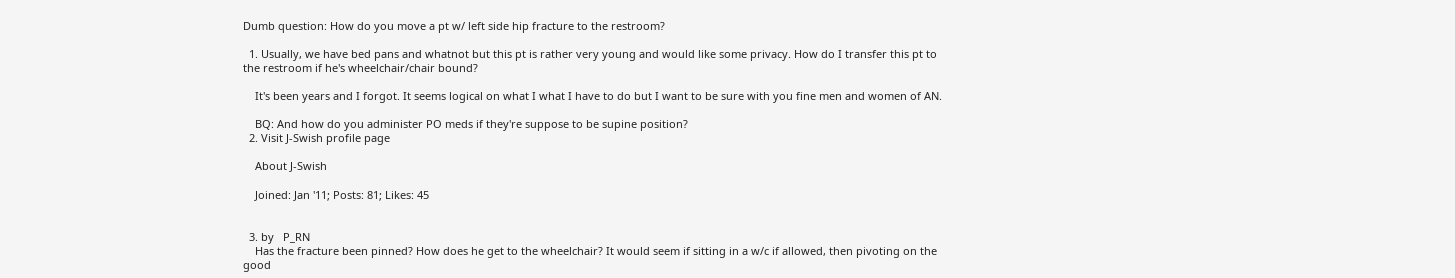Dumb question: How do you move a pt w/ left side hip fracture to the restroom?

  1. Usually, we have bed pans and whatnot but this pt is rather very young and would like some privacy. How do I transfer this pt to the restroom if he's wheelchair/chair bound?

    It's been years and I forgot. It seems logical on what I what I have to do but I want to be sure with you fine men and women of AN.

    BQ: And how do you administer PO meds if they're suppose to be supine position?
  2. Visit J-Swish profile page

    About J-Swish

    Joined: Jan '11; Posts: 81; Likes: 45


  3. by   P_RN
    Has the fracture been pinned? How does he get to the wheelchair? It would seem if sitting in a w/c if allowed, then pivoting on the good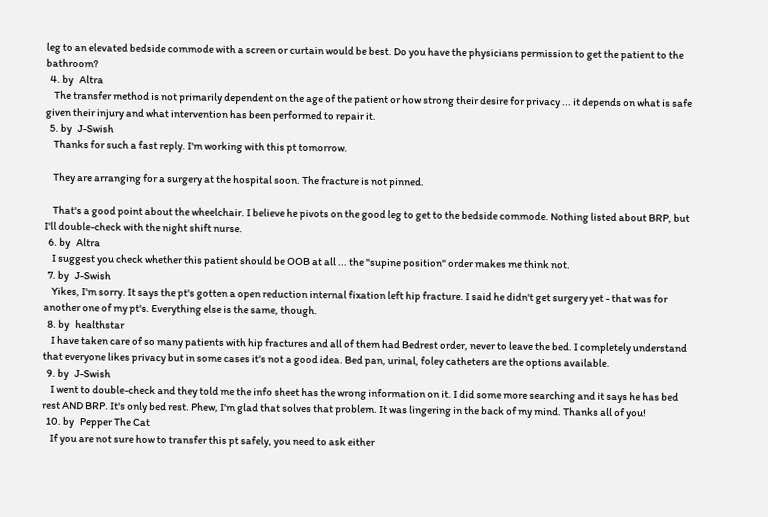leg to an elevated bedside commode with a screen or curtain would be best. Do you have the physicians permission to get the patient to the bathroom?
  4. by   Altra
    The transfer method is not primarily dependent on the age of the patient or how strong their desire for privacy ... it depends on what is safe given their injury and what intervention has been performed to repair it.
  5. by   J-Swish
    Thanks for such a fast reply. I'm working with this pt tomorrow.

    They are arranging for a surgery at the hospital soon. The fracture is not pinned.

    That's a good point about the wheelchair. I believe he pivots on the good leg to get to the bedside commode. Nothing listed about BRP, but I'll double-check with the night shift nurse.
  6. by   Altra
    I suggest you check whether this patient should be OOB at all ... the "supine position" order makes me think not.
  7. by   J-Swish
    Yikes, I'm sorry. It says the pt's gotten a open reduction internal fixation left hip fracture. I said he didn't get surgery yet - that was for another one of my pt's. Everything else is the same, though.
  8. by   healthstar
    I have taken care of so many patients with hip fractures and all of them had Bedrest order, never to leave the bed. I completely understand that everyone likes privacy but in some cases it's not a good idea. Bed pan, urinal, foley catheters are the options available.
  9. by   J-Swish
    I went to double-check and they told me the info sheet has the wrong information on it. I did some more searching and it says he has bed rest AND BRP. It's only bed rest. Phew, I'm glad that solves that problem. It was lingering in the back of my mind. Thanks all of you!
  10. by   Pepper The Cat
    If you are not sure how to transfer this pt safely, you need to ask either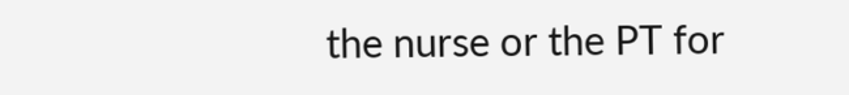the nurse or the PT for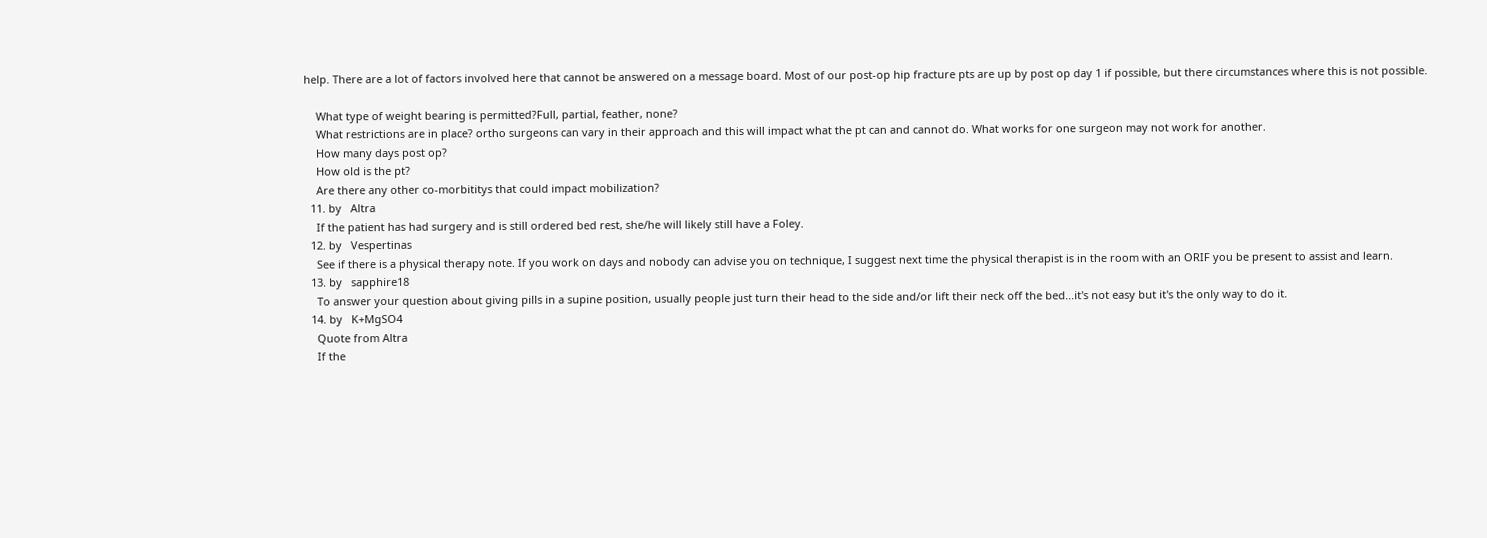help. There are a lot of factors involved here that cannot be answered on a message board. Most of our post-op hip fracture pts are up by post op day 1 if possible, but there circumstances where this is not possible.

    What type of weight bearing is permitted?Full, partial, feather, none?
    What restrictions are in place? ortho surgeons can vary in their approach and this will impact what the pt can and cannot do. What works for one surgeon may not work for another.
    How many days post op?
    How old is the pt?
    Are there any other co-morbititys that could impact mobilization?
  11. by   Altra
    If the patient has had surgery and is still ordered bed rest, she/he will likely still have a Foley.
  12. by   Vespertinas
    See if there is a physical therapy note. If you work on days and nobody can advise you on technique, I suggest next time the physical therapist is in the room with an ORIF you be present to assist and learn.
  13. by   sapphire18
    To answer your question about giving pills in a supine position, usually people just turn their head to the side and/or lift their neck off the bed...it's not easy but it's the only way to do it.
  14. by   K+MgSO4
    Quote from Altra
    If the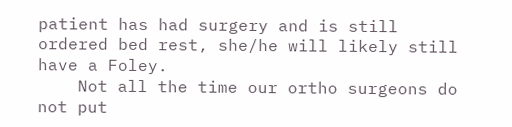patient has had surgery and is still ordered bed rest, she/he will likely still have a Foley.
    Not all the time our ortho surgeons do not put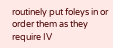routinely put foleys in or order them as they require IV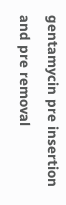gentamycin pre insertion and pre removal